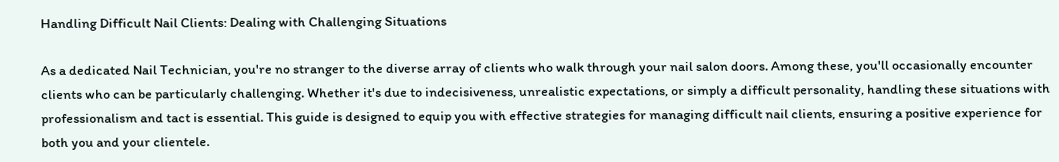Handling Difficult Nail Clients: Dealing with Challenging Situations

As a dedicated Nail Technician, you're no stranger to the diverse array of clients who walk through your nail salon doors. Among these, you'll occasionally encounter clients who can be particularly challenging. Whether it's due to indecisiveness, unrealistic expectations, or simply a difficult personality, handling these situations with professionalism and tact is essential. This guide is designed to equip you with effective strategies for managing difficult nail clients, ensuring a positive experience for both you and your clientele.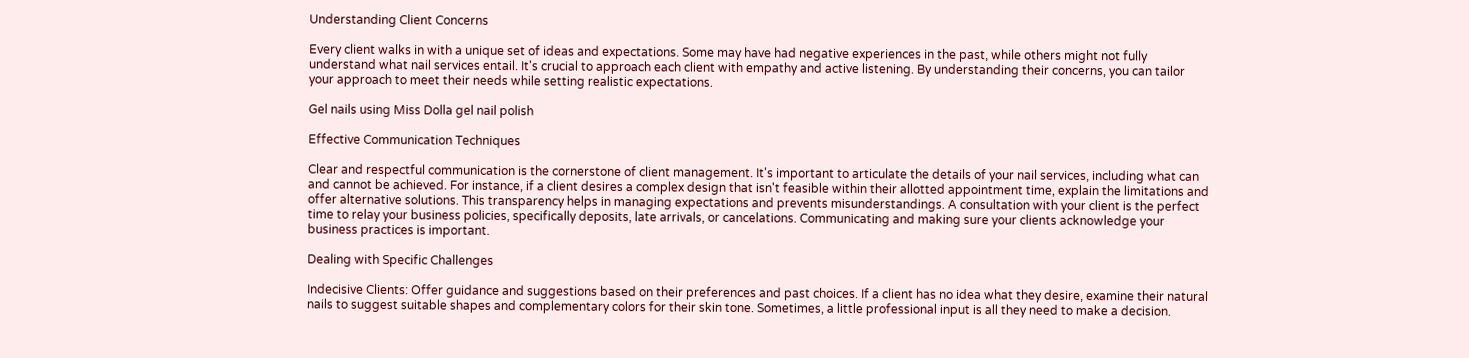Understanding Client Concerns

Every client walks in with a unique set of ideas and expectations. Some may have had negative experiences in the past, while others might not fully understand what nail services entail. It's crucial to approach each client with empathy and active listening. By understanding their concerns, you can tailor your approach to meet their needs while setting realistic expectations.

Gel nails using Miss Dolla gel nail polish

Effective Communication Techniques

Clear and respectful communication is the cornerstone of client management. It's important to articulate the details of your nail services, including what can and cannot be achieved. For instance, if a client desires a complex design that isn't feasible within their allotted appointment time, explain the limitations and offer alternative solutions. This transparency helps in managing expectations and prevents misunderstandings. A consultation with your client is the perfect time to relay your business policies, specifically deposits, late arrivals, or cancelations. Communicating and making sure your clients acknowledge your business practices is important.

Dealing with Specific Challenges

Indecisive Clients: Offer guidance and suggestions based on their preferences and past choices. If a client has no idea what they desire, examine their natural nails to suggest suitable shapes and complementary colors for their skin tone. Sometimes, a little professional input is all they need to make a decision.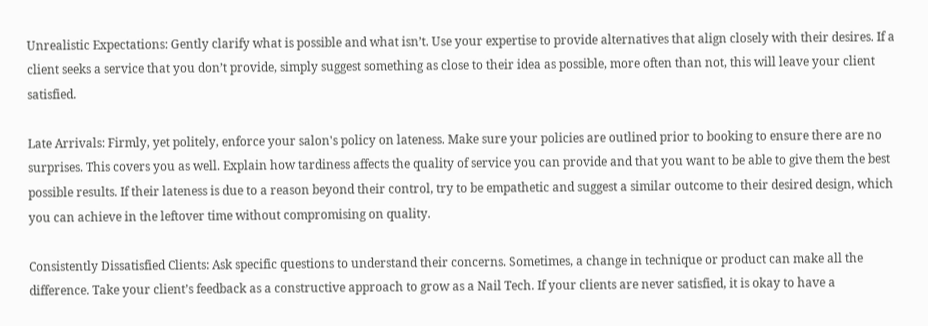Unrealistic Expectations: Gently clarify what is possible and what isn’t. Use your expertise to provide alternatives that align closely with their desires. If a client seeks a service that you don’t provide, simply suggest something as close to their idea as possible, more often than not, this will leave your client satisfied.

Late Arrivals: Firmly, yet politely, enforce your salon's policy on lateness. Make sure your policies are outlined prior to booking to ensure there are no surprises. This covers you as well. Explain how tardiness affects the quality of service you can provide and that you want to be able to give them the best possible results. If their lateness is due to a reason beyond their control, try to be empathetic and suggest a similar outcome to their desired design, which you can achieve in the leftover time without compromising on quality.

Consistently Dissatisfied Clients: Ask specific questions to understand their concerns. Sometimes, a change in technique or product can make all the difference. Take your client’s feedback as a constructive approach to grow as a Nail Tech. If your clients are never satisfied, it is okay to have a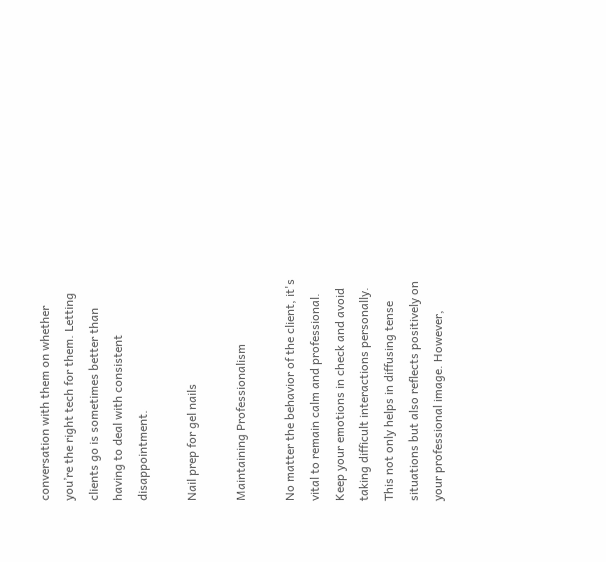conversation with them on whether you’re the right tech for them. Letting clients go is sometimes better than having to deal with consistent disappointment.

Nail prep for gel nails

Maintaining Professionalism

No matter the behavior of the client, it's vital to remain calm and professional. Keep your emotions in check and avoid taking difficult interactions personally. This not only helps in diffusing tense situations but also reflects positively on your professional image. However,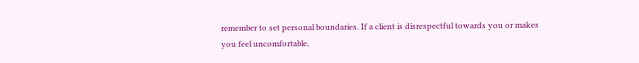remember to set personal boundaries. If a client is disrespectful towards you or makes you feel uncomfortable,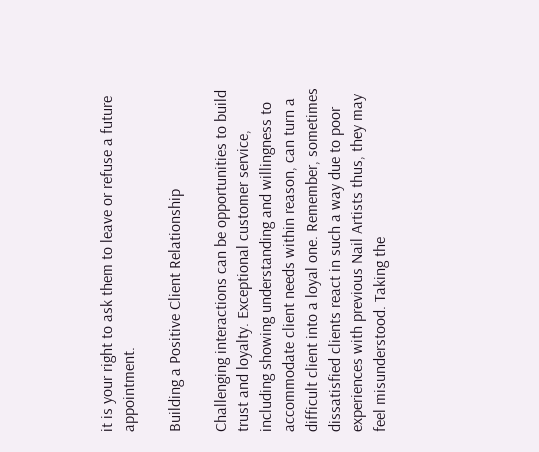it is your right to ask them to leave or refuse a future appointment.

Building a Positive Client Relationship

Challenging interactions can be opportunities to build trust and loyalty. Exceptional customer service, including showing understanding and willingness to accommodate client needs within reason, can turn a difficult client into a loyal one. Remember, sometimes dissatisfied clients react in such a way due to poor experiences with previous Nail Artists thus, they may feel misunderstood. Taking the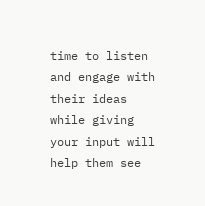time to listen and engage with their ideas while giving your input will help them see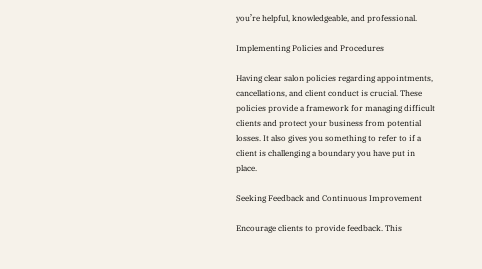you’re helpful, knowledgeable, and professional.

Implementing Policies and Procedures

Having clear salon policies regarding appointments, cancellations, and client conduct is crucial. These policies provide a framework for managing difficult clients and protect your business from potential losses. It also gives you something to refer to if a client is challenging a boundary you have put in place.

Seeking Feedback and Continuous Improvement

Encourage clients to provide feedback. This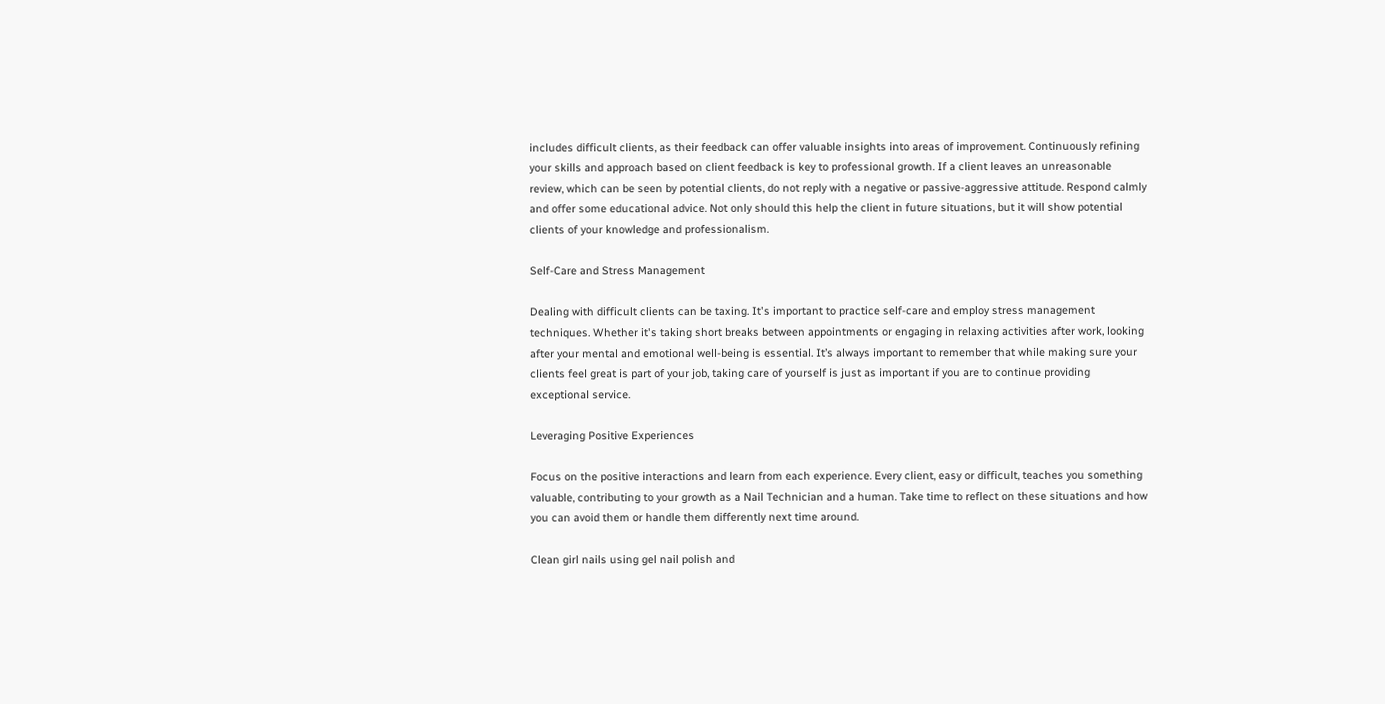includes difficult clients, as their feedback can offer valuable insights into areas of improvement. Continuously refining your skills and approach based on client feedback is key to professional growth. If a client leaves an unreasonable review, which can be seen by potential clients, do not reply with a negative or passive-aggressive attitude. Respond calmly and offer some educational advice. Not only should this help the client in future situations, but it will show potential clients of your knowledge and professionalism.

Self-Care and Stress Management

Dealing with difficult clients can be taxing. It's important to practice self-care and employ stress management techniques. Whether it's taking short breaks between appointments or engaging in relaxing activities after work, looking after your mental and emotional well-being is essential. It’s always important to remember that while making sure your clients feel great is part of your job, taking care of yourself is just as important if you are to continue providing exceptional service.

Leveraging Positive Experiences

Focus on the positive interactions and learn from each experience. Every client, easy or difficult, teaches you something valuable, contributing to your growth as a Nail Technician and a human. Take time to reflect on these situations and how you can avoid them or handle them differently next time around.

Clean girl nails using gel nail polish and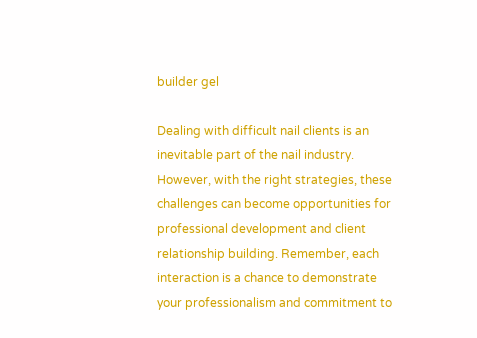builder gel

Dealing with difficult nail clients is an inevitable part of the nail industry. However, with the right strategies, these challenges can become opportunities for professional development and client relationship building. Remember, each interaction is a chance to demonstrate your professionalism and commitment to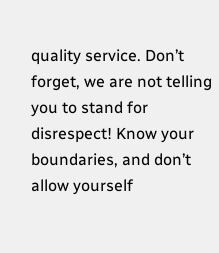quality service. Don’t forget, we are not telling you to stand for disrespect! Know your boundaries, and don’t allow yourself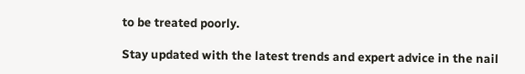to be treated poorly.

Stay updated with the latest trends and expert advice in the nail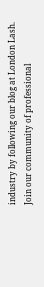industry by following our blog at London Lash. Join our community of professional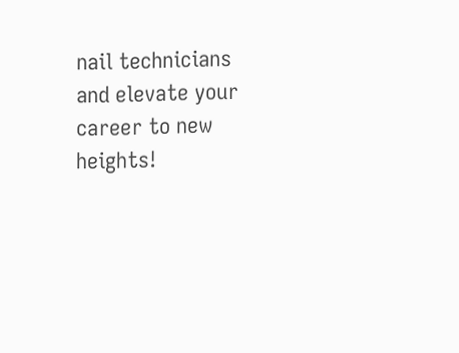nail technicians and elevate your career to new heights!